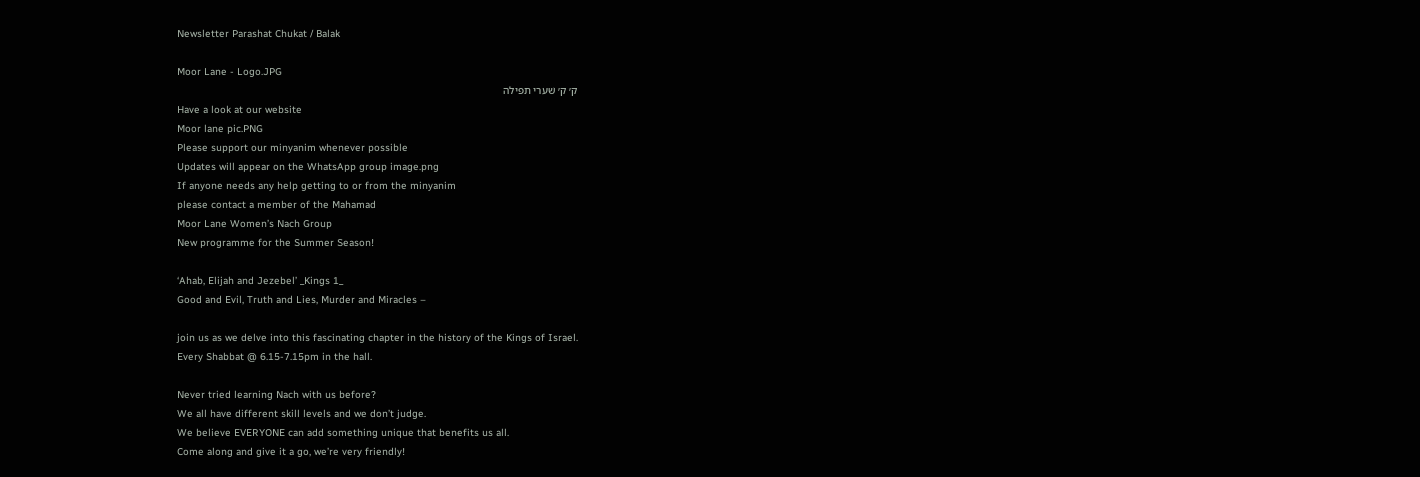Newsletter Parashat Chukat / Balak

Moor Lane - Logo.JPG
ק׳ ק׳ שׁערי תפילה
Have a look at our website
Moor lane pic.PNG
Please support our minyanim whenever possible
Updates will appear on the WhatsApp group image.png
If anyone needs any help getting to or from the minyanim
please contact a member of the Mahamad
Moor Lane Women’s Nach Group
New programme for the Summer Season!

‘Ahab, Elijah and Jezebel’ _Kings 1_
Good and Evil, Truth and Lies, Murder and Miracles –

join us as we delve into this fascinating chapter in the history of the Kings of Israel.
Every Shabbat @ 6.15-7.15pm in the hall.

Never tried learning Nach with us before?
We all have different skill levels and we don’t judge.
We believe EVERYONE can add something unique that benefits us all.
Come along and give it a go, we’re very friendly!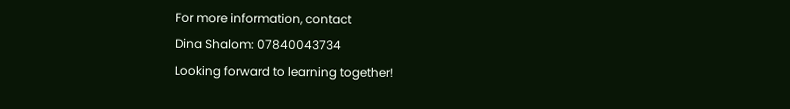For more information, contact
Dina Shalom: 07840043734
Looking forward to learning together!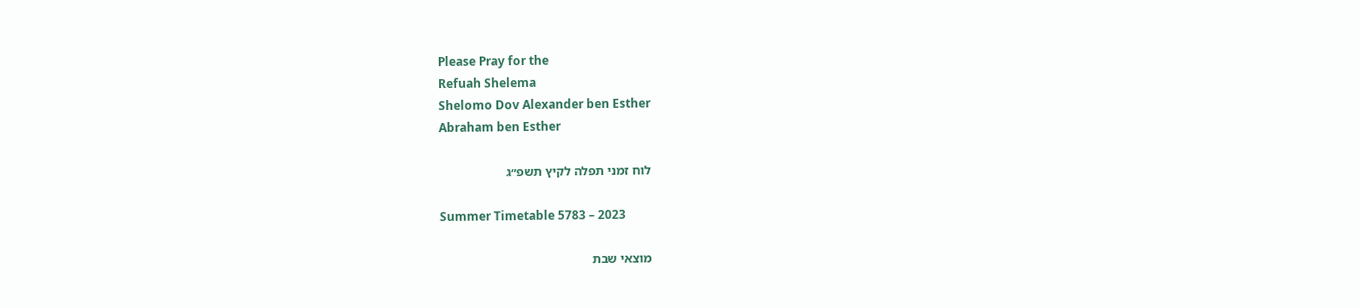Please Pray for the
Refuah Shelema
Shelomo Dov Alexander ben Esther
Abraham ben Esther

לוח זמני תפלה לקיץ תשפ״ג

Summer Timetable 5783 – 2023

מוצאי שבת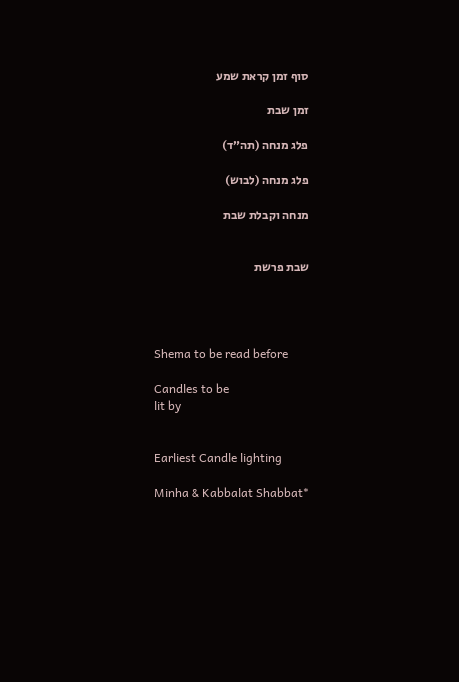סוף זמן קראת שמע

זמן שבת

פלג מנחה (תה״ד)

פלג מנחה (לבוש)

מנחה וקבלת שבת


שבת פרשת




Shema to be read before

Candles to be
lit by


Earliest Candle lighting

Minha & Kabbalat Shabbat*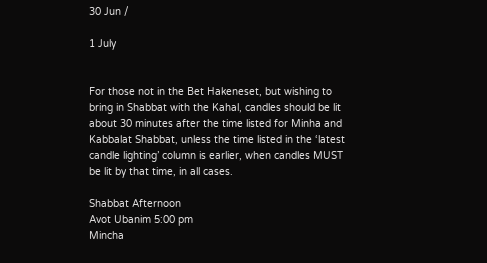30 Jun /

1 July


For those not in the Bet Hakeneset, but wishing to bring in Shabbat with the Kahal, candles should be lit about 30 minutes after the time listed for Minha and Kabbalat Shabbat, unless the time listed in the ‘latest candle lighting’ column is earlier, when candles MUST be lit by that time, in all cases.

Shabbat Afternoon
Avot Ubanim 5:00 pm
Mincha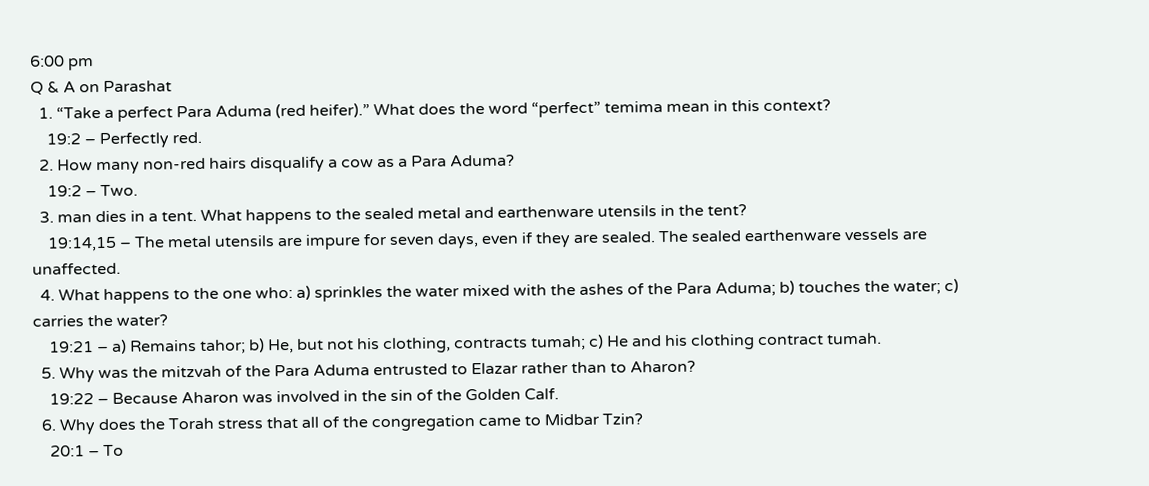6:00 pm
Q & A on Parashat
  1. “Take a perfect Para Aduma (red heifer).” What does the word “perfect” temima mean in this context?
    19:2 – Perfectly red.
  2. How many non-red hairs disqualify a cow as a Para Aduma?
    19:2 – Two.
  3. man dies in a tent. What happens to the sealed metal and earthenware utensils in the tent?
    19:14,15 – The metal utensils are impure for seven days, even if they are sealed. The sealed earthenware vessels are unaffected.
  4. What happens to the one who: a) sprinkles the water mixed with the ashes of the Para Aduma; b) touches the water; c) carries the water?
    19:21 – a) Remains tahor; b) He, but not his clothing, contracts tumah; c) He and his clothing contract tumah.
  5. Why was the mitzvah of the Para Aduma entrusted to Elazar rather than to Aharon?
    19:22 – Because Aharon was involved in the sin of the Golden Calf.
  6. Why does the Torah stress that all of the congregation came to Midbar Tzin?
    20:1 – To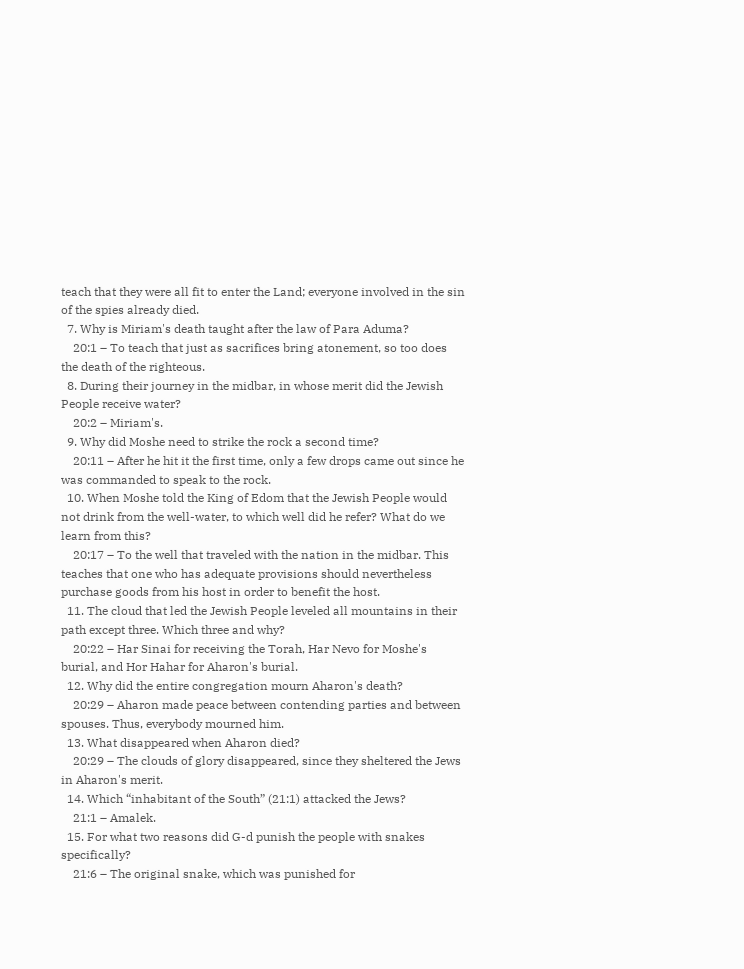teach that they were all fit to enter the Land; everyone involved in the sin of the spies already died.
  7. Why is Miriam's death taught after the law of Para Aduma?
    20:1 – To teach that just as sacrifices bring atonement, so too does the death of the righteous.
  8. During their journey in the midbar, in whose merit did the Jewish People receive water?
    20:2 – Miriam's.
  9. Why did Moshe need to strike the rock a second time?
    20:11 – After he hit it the first time, only a few drops came out since he was commanded to speak to the rock.
  10. When Moshe told the King of Edom that the Jewish People would not drink from the well-water, to which well did he refer? What do we learn from this?
    20:17 – To the well that traveled with the nation in the midbar. This teaches that one who has adequate provisions should nevertheless purchase goods from his host in order to benefit the host.
  11. The cloud that led the Jewish People leveled all mountains in their path except three. Which three and why?
    20:22 – Har Sinai for receiving the Torah, Har Nevo for Moshe's burial, and Hor Hahar for Aharon's burial.
  12. Why did the entire congregation mourn Aharon's death?
    20:29 – Aharon made peace between contending parties and between spouses. Thus, everybody mourned him.
  13. What disappeared when Aharon died?
    20:29 – The clouds of glory disappeared, since they sheltered the Jews in Aharon's merit.
  14. Which “inhabitant of the South” (21:1) attacked the Jews?
    21:1 – Amalek.
  15. For what two reasons did G-d punish the people with snakes specifically?
    21:6 – The original snake, which was punished for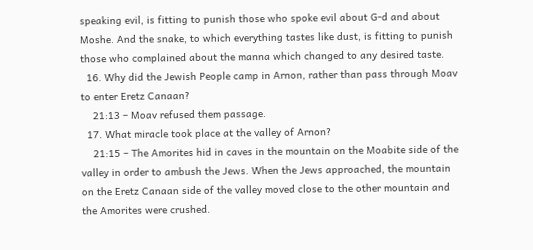speaking evil, is fitting to punish those who spoke evil about G-d and about Moshe. And the snake, to which everything tastes like dust, is fitting to punish those who complained about the manna which changed to any desired taste.
  16. Why did the Jewish People camp in Arnon, rather than pass through Moav to enter Eretz Canaan?
    21:13 – Moav refused them passage.
  17. What miracle took place at the valley of Arnon?
    21:15 – The Amorites hid in caves in the mountain on the Moabite side of the valley in order to ambush the Jews. When the Jews approached, the mountain on the Eretz Canaan side of the valley moved close to the other mountain and the Amorites were crushed.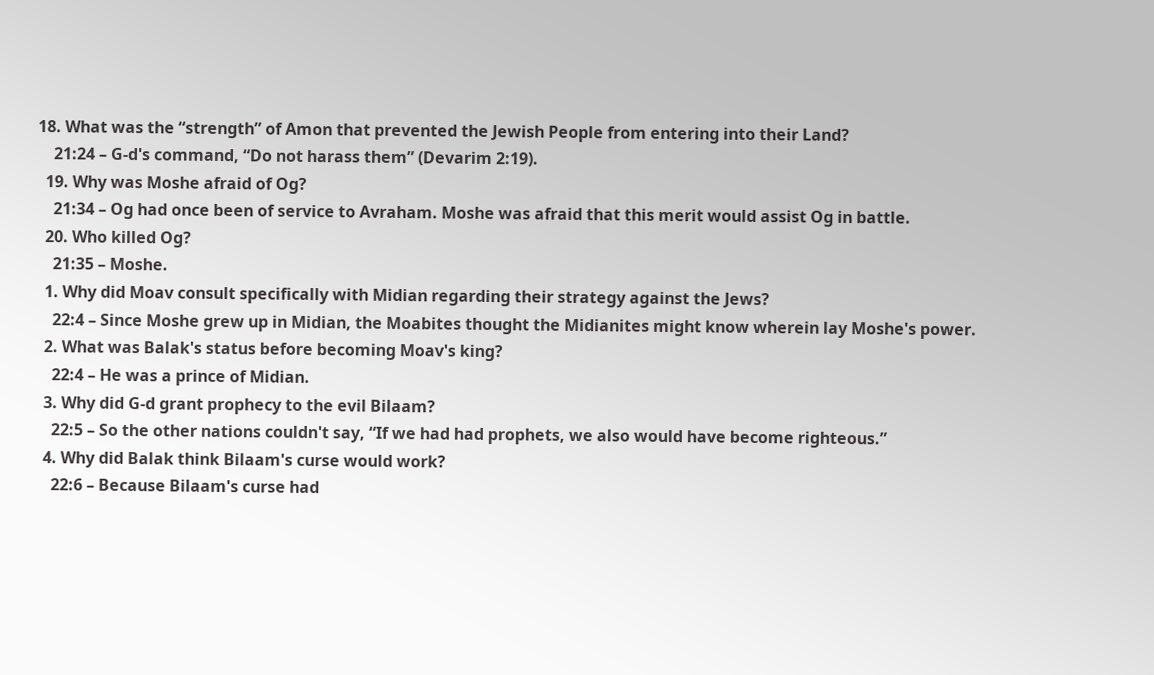18. What was the “strength” of Amon that prevented the Jewish People from entering into their Land?
    21:24 – G-d's command, “Do not harass them” (Devarim 2:19).
  19. Why was Moshe afraid of Og?
    21:34 – Og had once been of service to Avraham. Moshe was afraid that this merit would assist Og in battle.
  20. Who killed Og?
    21:35 – Moshe.
  1. Why did Moav consult specifically with Midian regarding their strategy against the Jews?
    22:4 – Since Moshe grew up in Midian, the Moabites thought the Midianites might know wherein lay Moshe's power.
  2. What was Balak's status before becoming Moav's king?
    22:4 – He was a prince of Midian.
  3. Why did G-d grant prophecy to the evil Bilaam?
    22:5 – So the other nations couldn't say, “If we had had prophets, we also would have become righteous.”
  4. Why did Balak think Bilaam's curse would work?
    22:6 – Because Bilaam's curse had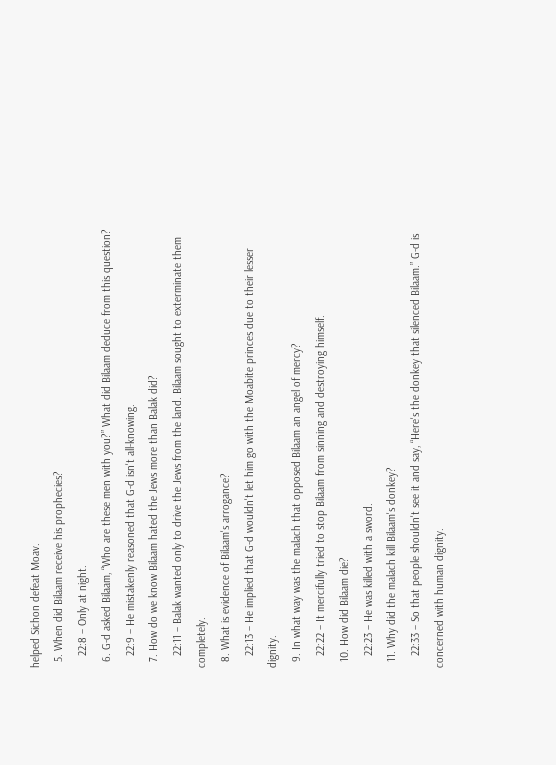helped Sichon defeat Moav.
  5. When did Bilaam receive his prophecies?
    22:8 – Only at night.
  6. G-d asked Bilaam, “Who are these men with you?” What did Bilaam deduce from this question?
    22:9 – He mistakenly reasoned that G-d isn't all-knowing.
  7. How do we know Bilaam hated the Jews more than Balak did?
    22:11 – Balak wanted only to drive the Jews from the land. Bilaam sought to exterminate them completely.
  8. What is evidence of Bilaam's arrogance?
    22:13 – He implied that G-d wouldn't let him go with the Moabite princes due to their lesser dignity.
  9. In what way was the malach that opposed Bilaam an angel of mercy?
    22:22 – It mercifully tried to stop Bilaam from sinning and destroying himself.
  10. How did Bilaam die?
    22:23 – He was killed with a sword.
  11. Why did the malach kill Bilaam's donkey?
    22:33 – So that people shouldn't see it and say, “Here's the donkey that silenced Bilaam.” G-d is concerned with human dignity.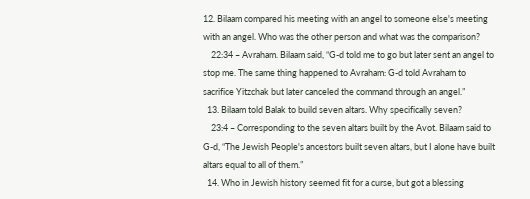12. Bilaam compared his meeting with an angel to someone else's meeting with an angel. Who was the other person and what was the comparison?
    22:34 – Avraham. Bilaam said, “G-d told me to go but later sent an angel to stop me. The same thing happened to Avraham: G-d told Avraham to sacrifice Yitzchak but later canceled the command through an angel.”
  13. Bilaam told Balak to build seven altars. Why specifically seven?
    23:4 – Corresponding to the seven altars built by the Avot. Bilaam said to G-d, “The Jewish People's ancestors built seven altars, but I alone have built altars equal to all of them.”
  14. Who in Jewish history seemed fit for a curse, but got a blessing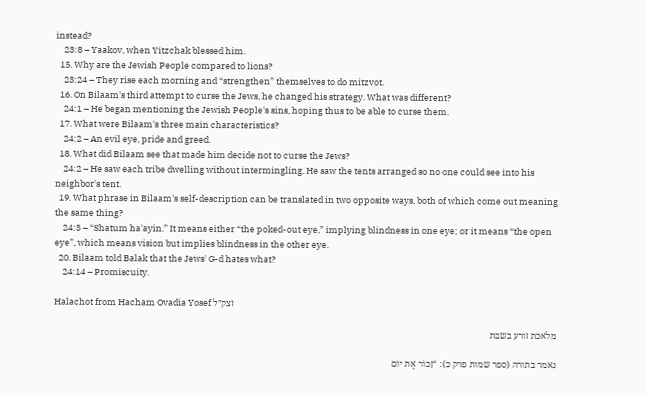instead?
    23:8 – Yaakov, when Yitzchak blessed him.
  15. Why are the Jewish People compared to lions?
    23:24 – They rise each morning and “strengthen” themselves to do mitzvot.
  16. On Bilaam's third attempt to curse the Jews, he changed his strategy. What was different?
    24:1 – He began mentioning the Jewish People's sins, hoping thus to be able to curse them.
  17. What were Bilaam's three main characteristics?
    24:2 – An evil eye, pride and greed.
  18. What did Bilaam see that made him decide not to curse the Jews?
    24:2 – He saw each tribe dwelling without intermingling. He saw the tents arranged so no one could see into his neighbor's tent.
  19. What phrase in Bilaam's self-description can be translated in two opposite ways, both of which come out meaning the same thing?
    24:3 – “Shatum ha'ayin.” It means either “the poked-out eye,” implying blindness in one eye; or it means “the open eye”, which means vision but implies blindness in the other eye.
  20. Bilaam told Balak that the Jews' G-d hates what?
    24:14 – Promiscuity.

Halachot from Hacham Ovadia Yosef זצק״ל

מלאכת זורע בשבת

נאמר בתורה (ספר שמות פרק כ): “זָכוֹר אֶת יוֹם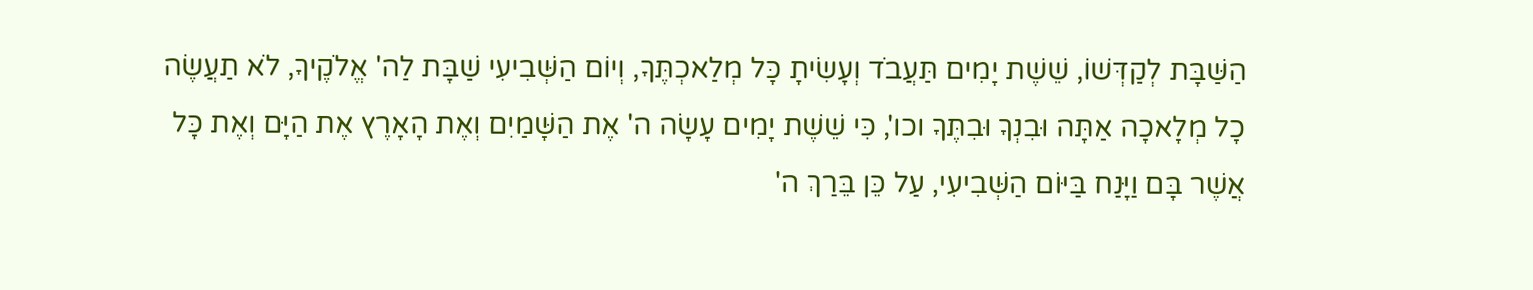הַשַּׁבָּת לְקַדְּשׁוֹ, שֵׁשֶׁת יָמִים תַּעֲבֹד וְעָשִׂיתָ כָּל מְלַאכְתֶּךָ, וְיוֹם הַשְּׁבִיעִי שַׁבָּת לַה' אֱלֹקֶיךָ, לֹא תַעֲשֶׂה כָל מְלָאכָה אַתָּה וּבִנְךָ וּבִתֶּךָ וכו', כִּי שֵׁשֶׁת יָמִים עָשָׂה ה' אֶת הַשָּׁמַיִם וְאֶת הָאָרֶץ אֶת הַיָּם וְאֶת כָּל אֲשֶׁר בָּם וַיָּנַח בַּיּוֹם הַשְּׁבִיעִי, עַל כֵּן בֵּרַךְ ה'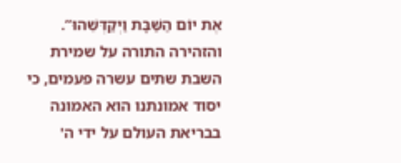אֶת יוֹם הַשַּׁבָּת וַיְקַדְּשֵׁהוּ”.   והזהירה התורה על שמירת השבת שתים עשרה פעמים, כי יסוד אמונתנו הוא האמונה בבריאת העולם על ידי ה'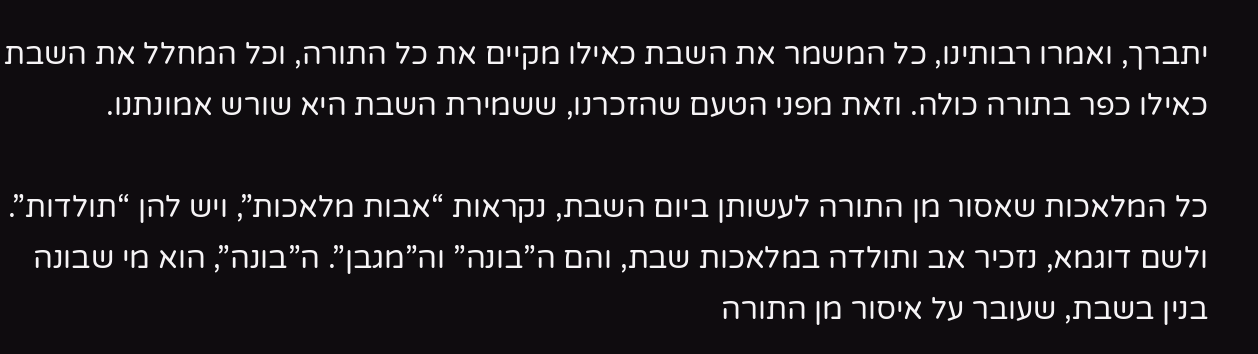יתברך, ואמרו רבותינו, כל המשמר את השבת כאילו מקיים את כל התורה, וכל המחלל את השבת כאילו כפר בתורה כולה. וזאת מפני הטעם שהזכרנו, ששמירת השבת היא שורש אמונתנו.

כל המלאכות שאסור מן התורה לעשותן ביום השבת, נקראות “אבות מלאכות”, ויש להן “תולדות”. ולשם דוגמא, נזכיר אב ותולדה במלאכות שבת, והם ה”בונה” וה”מגבן”. ה”בונה”, הוא מי שבונה בנין בשבת, שעובר על איסור מן התורה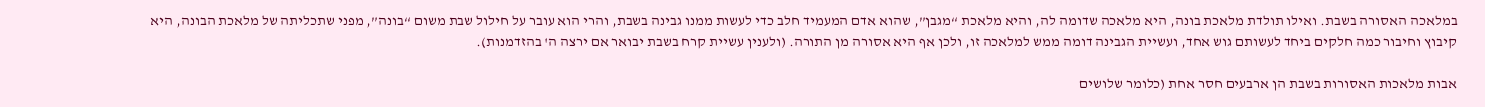במלאכה האסורה בשבת. ואילו תולדת מלאכת בונה, היא מלאכה שדומה לה, והיא מלאכת “מגבן”, שהוא אדם המעמיד חלב כדי לעשות ממנו גבינה בשבת, והרי הוא עובר על חילול שבת משום “בונה”, מפני שתכליתה של מלאכת הבונה, היא קיבוץ וחיבור כמה חלקים ביחד לעשותם גוש אחד, ועשיית הגבינה דומה ממש למלאכה זו, ולכן אף היא אסורה מן התורה. (ולענין עשיית קרח בשבת יבואר אם ירצה ה' בהזדמנות).

אבות מלאכות האסורות בשבת הן ארבעים חסר אחת (כלומר שלושים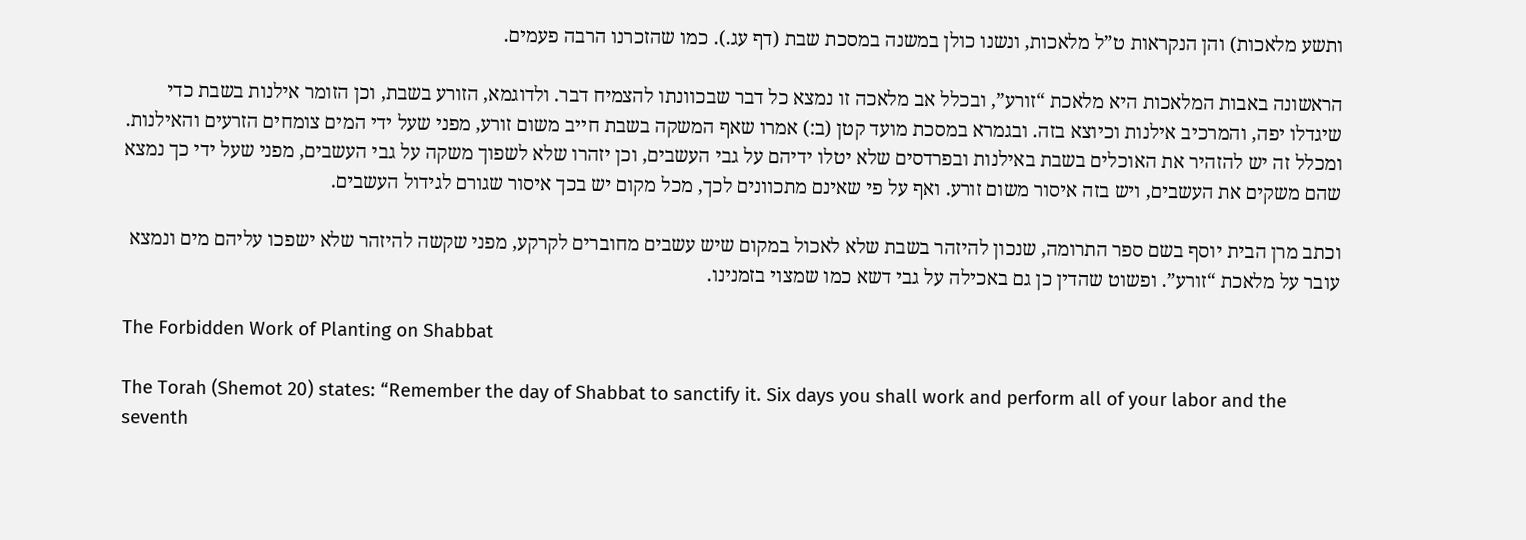ותשע מלאכות) והן הנקראות ט”ל מלאכות, ונשנו כולן במשנה במסכת שבת (דף עג.). כמו שהזכרנו הרבה פעמים.

הראשונה באבות המלאכות היא מלאכת “זורע”, ובכלל אב מלאכה זו נמצא כל דבר שבכוונתו להצמיח דבר. ולדוגמא, הזורע בשבת, וכן הזומר אילנות בשבת כדי שיגדלו יפה, והמרכיב אילנות וכיוצא בזה. ובגמרא במסכת מועד קטן (ב:) אמרו שאף המשקה בשבת חייב משום זורע, מפני שעל ידי המים צומחים הזרעים והאילנות. ומכלל זה יש להזהיר את האוכלים בשבת באילנות ובפרדסים שלא יטלו ידיהם על גבי העשבים, וכן יזהרו שלא לשפוך משקה על גבי העשבים, מפני שעל ידי כך נמצא שהם משקים את העשבים, ויש בזה איסור משום זורע. ואף על פי שאינם מתכוונים לכך, מכל מקום יש בכך איסור שגורם לגידול העשבים.

וכתב מרן הבית יוסף בשם ספר התרומה, שנכון להיזהר בשבת שלא לאכול במקום שיש עשבים מחוברים לקרקע, מפני שקשה להיזהר שלא ישפכו עליהם מים ונמצא עובר על מלאכת “זורע”. ופשוט שהדין כן גם באכילה על גבי דשא כמו שמצוי בזמנינו.

The Forbidden Work of Planting on Shabbat

The Torah (Shemot 20) states: “Remember the day of Shabbat to sanctify it. Six days you shall work and perform all of your labor and the seventh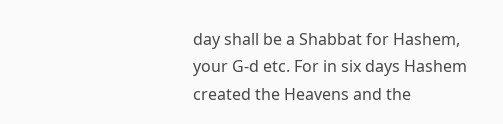day shall be a Shabbat for Hashem, your G-d etc. For in six days Hashem created the Heavens and the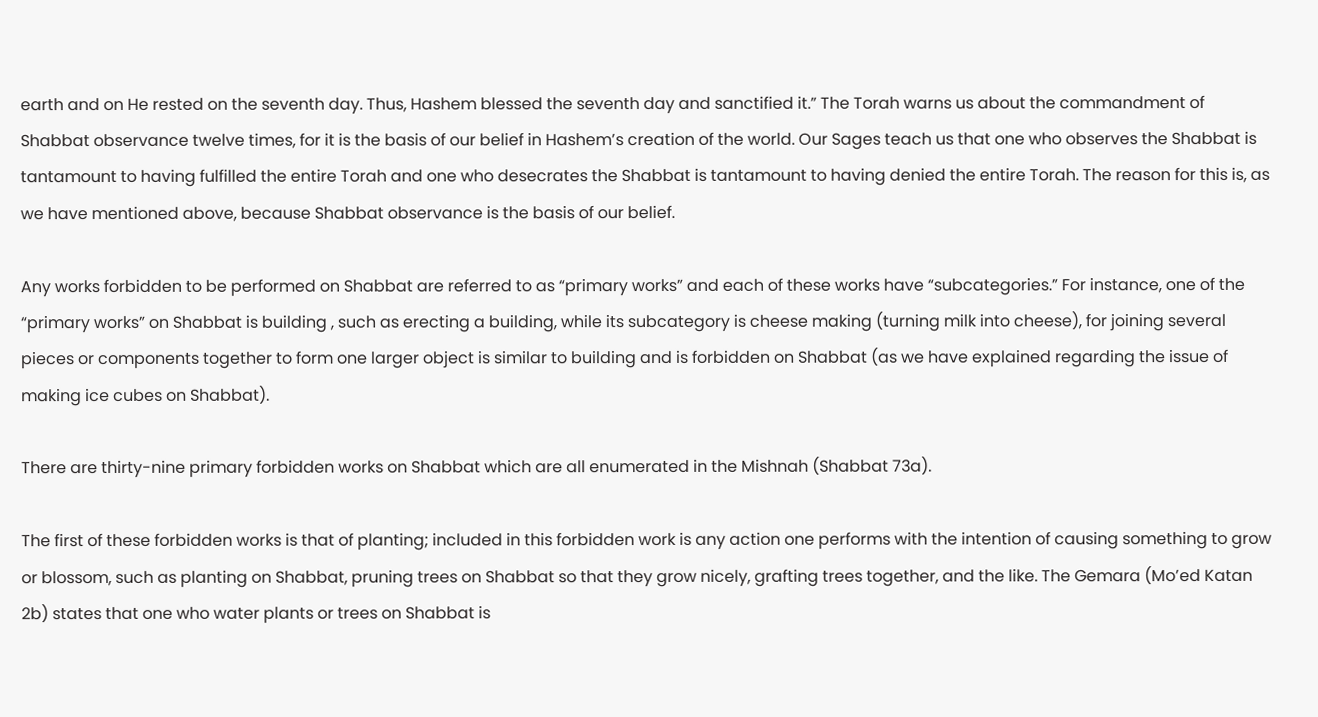earth and on He rested on the seventh day. Thus, Hashem blessed the seventh day and sanctified it.” The Torah warns us about the commandment of Shabbat observance twelve times, for it is the basis of our belief in Hashem’s creation of the world. Our Sages teach us that one who observes the Shabbat is tantamount to having fulfilled the entire Torah and one who desecrates the Shabbat is tantamount to having denied the entire Torah. The reason for this is, as we have mentioned above, because Shabbat observance is the basis of our belief.

Any works forbidden to be performed on Shabbat are referred to as “primary works” and each of these works have “subcategories.” For instance, one of the “primary works” on Shabbat is building , such as erecting a building, while its subcategory is cheese making (turning milk into cheese), for joining several pieces or components together to form one larger object is similar to building and is forbidden on Shabbat (as we have explained regarding the issue of making ice cubes on Shabbat).

There are thirty-nine primary forbidden works on Shabbat which are all enumerated in the Mishnah (Shabbat 73a).

The first of these forbidden works is that of planting; included in this forbidden work is any action one performs with the intention of causing something to grow or blossom, such as planting on Shabbat, pruning trees on Shabbat so that they grow nicely, grafting trees together, and the like. The Gemara (Mo’ed Katan 2b) states that one who water plants or trees on Shabbat is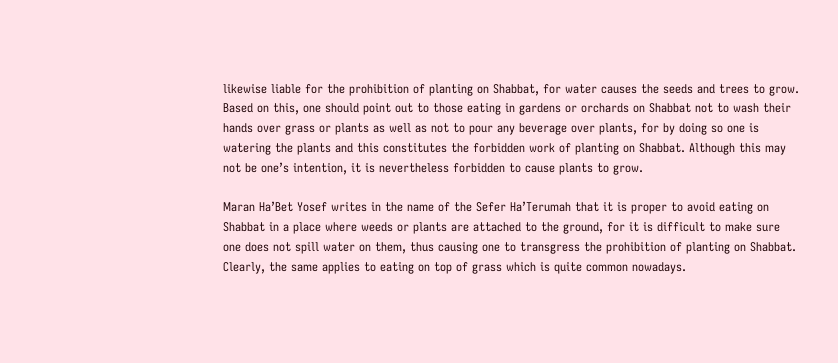likewise liable for the prohibition of planting on Shabbat, for water causes the seeds and trees to grow. Based on this, one should point out to those eating in gardens or orchards on Shabbat not to wash their hands over grass or plants as well as not to pour any beverage over plants, for by doing so one is watering the plants and this constitutes the forbidden work of planting on Shabbat. Although this may not be one’s intention, it is nevertheless forbidden to cause plants to grow.

Maran Ha’Bet Yosef writes in the name of the Sefer Ha’Terumah that it is proper to avoid eating on Shabbat in a place where weeds or plants are attached to the ground, for it is difficult to make sure one does not spill water on them, thus causing one to transgress the prohibition of planting on Shabbat. Clearly, the same applies to eating on top of grass which is quite common nowadays.